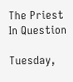The Priest In Question

Tuesday,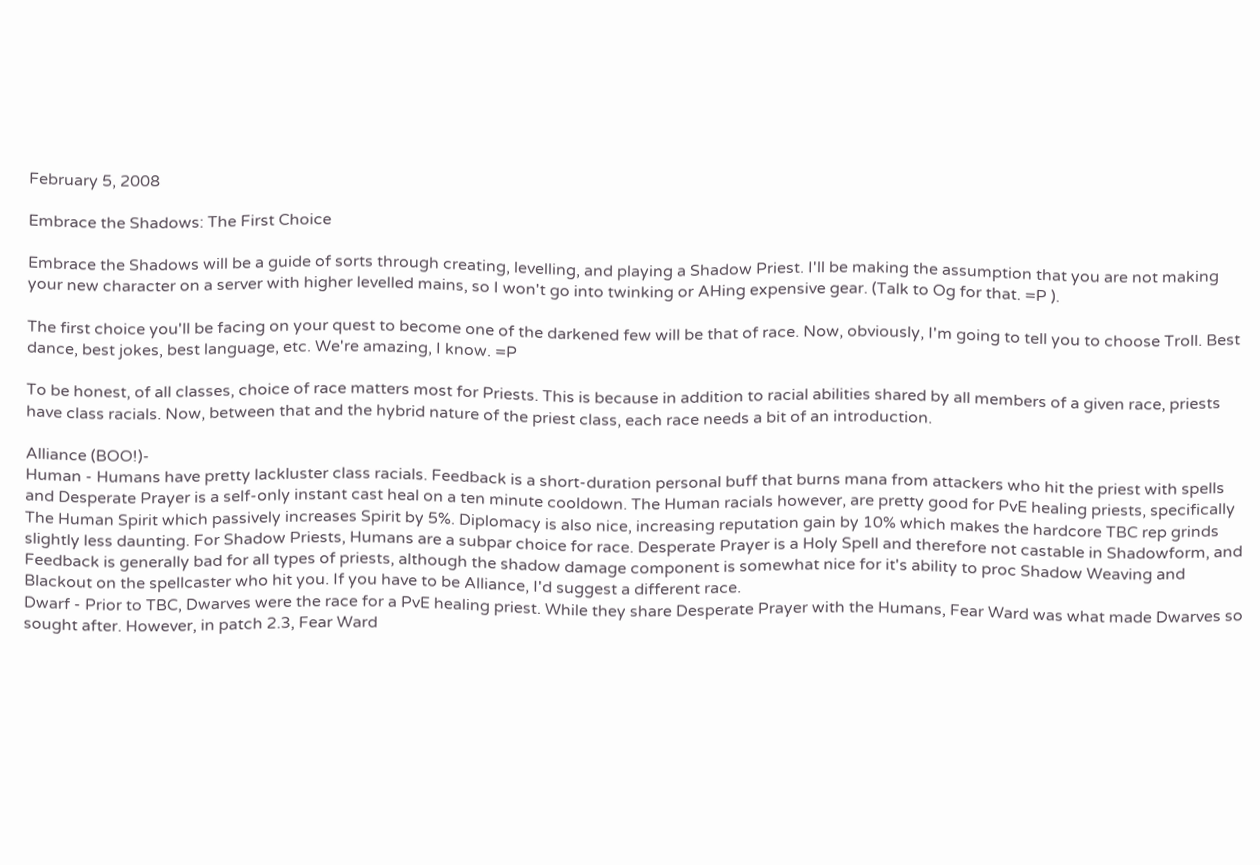February 5, 2008

Embrace the Shadows: The First Choice

Embrace the Shadows will be a guide of sorts through creating, levelling, and playing a Shadow Priest. I'll be making the assumption that you are not making your new character on a server with higher levelled mains, so I won't go into twinking or AHing expensive gear. (Talk to Og for that. =P ).

The first choice you'll be facing on your quest to become one of the darkened few will be that of race. Now, obviously, I'm going to tell you to choose Troll. Best dance, best jokes, best language, etc. We're amazing, I know. =P

To be honest, of all classes, choice of race matters most for Priests. This is because in addition to racial abilities shared by all members of a given race, priests have class racials. Now, between that and the hybrid nature of the priest class, each race needs a bit of an introduction.

Alliance (BOO!)-
Human - Humans have pretty lackluster class racials. Feedback is a short-duration personal buff that burns mana from attackers who hit the priest with spells and Desperate Prayer is a self-only instant cast heal on a ten minute cooldown. The Human racials however, are pretty good for PvE healing priests, specifically The Human Spirit which passively increases Spirit by 5%. Diplomacy is also nice, increasing reputation gain by 10% which makes the hardcore TBC rep grinds slightly less daunting. For Shadow Priests, Humans are a subpar choice for race. Desperate Prayer is a Holy Spell and therefore not castable in Shadowform, and Feedback is generally bad for all types of priests, although the shadow damage component is somewhat nice for it's ability to proc Shadow Weaving and Blackout on the spellcaster who hit you. If you have to be Alliance, I'd suggest a different race.
Dwarf - Prior to TBC, Dwarves were the race for a PvE healing priest. While they share Desperate Prayer with the Humans, Fear Ward was what made Dwarves so sought after. However, in patch 2.3, Fear Ward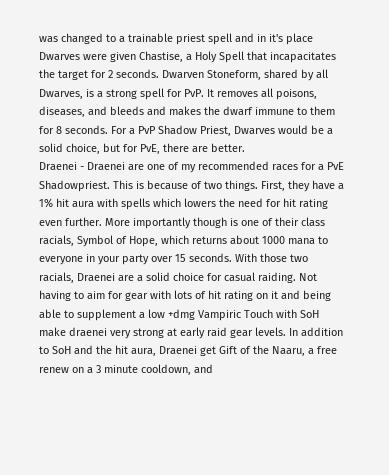was changed to a trainable priest spell and in it's place Dwarves were given Chastise, a Holy Spell that incapacitates the target for 2 seconds. Dwarven Stoneform, shared by all Dwarves, is a strong spell for PvP. It removes all poisons, diseases, and bleeds and makes the dwarf immune to them for 8 seconds. For a PvP Shadow Priest, Dwarves would be a solid choice, but for PvE, there are better.
Draenei - Draenei are one of my recommended races for a PvE Shadowpriest. This is because of two things. First, they have a 1% hit aura with spells which lowers the need for hit rating even further. More importantly though is one of their class racials, Symbol of Hope, which returns about 1000 mana to everyone in your party over 15 seconds. With those two racials, Draenei are a solid choice for casual raiding. Not having to aim for gear with lots of hit rating on it and being able to supplement a low +dmg Vampiric Touch with SoH make draenei very strong at early raid gear levels. In addition to SoH and the hit aura, Draenei get Gift of the Naaru, a free renew on a 3 minute cooldown, and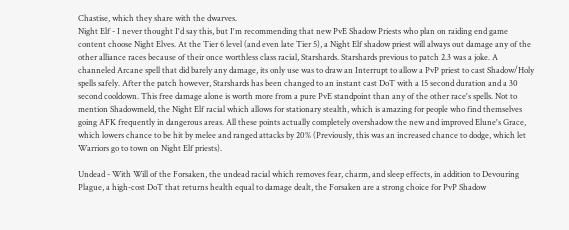Chastise, which they share with the dwarves.
Night Elf - I never thought I'd say this, but I'm recommending that new PvE Shadow Priests who plan on raiding end game content choose Night Elves. At the Tier 6 level (and even late Tier 5), a Night Elf shadow priest will always out damage any of the other alliance races because of their once worthless class racial, Starshards. Starshards previous to patch 2.3 was a joke. A channeled Arcane spell that did barely any damage, its only use was to draw an Interrupt to allow a PvP priest to cast Shadow/Holy spells safely. After the patch however, Starshards has been changed to an instant cast DoT with a 15 second duration and a 30 second cooldown. This free damage alone is worth more from a pure PvE standpoint than any of the other race's spells. Not to mention Shadowmeld, the Night Elf racial which allows for stationary stealth, which is amazing for people who find themselves going AFK frequently in dangerous areas. All these points actually completely overshadow the new and improved Elune's Grace, which lowers chance to be hit by melee and ranged attacks by 20% (Previously, this was an increased chance to dodge, which let Warriors go to town on Night Elf priests).

Undead - With Will of the Forsaken, the undead racial which removes fear, charm, and sleep effects, in addition to Devouring Plague, a high-cost DoT that returns health equal to damage dealt, the Forsaken are a strong choice for PvP Shadow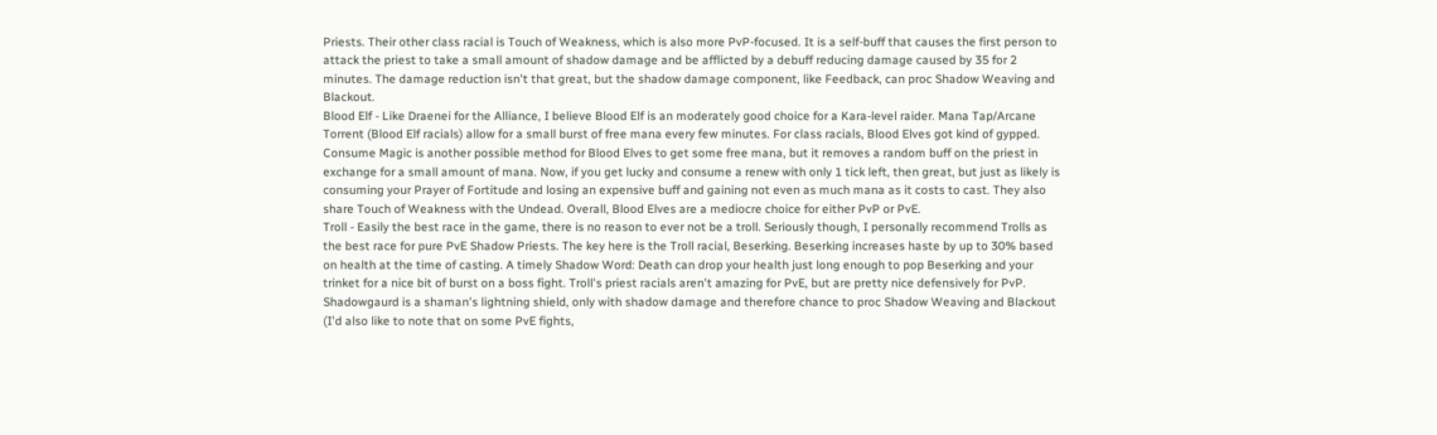Priests. Their other class racial is Touch of Weakness, which is also more PvP-focused. It is a self-buff that causes the first person to attack the priest to take a small amount of shadow damage and be afflicted by a debuff reducing damage caused by 35 for 2 minutes. The damage reduction isn't that great, but the shadow damage component, like Feedback, can proc Shadow Weaving and Blackout.
Blood Elf - Like Draenei for the Alliance, I believe Blood Elf is an moderately good choice for a Kara-level raider. Mana Tap/Arcane Torrent (Blood Elf racials) allow for a small burst of free mana every few minutes. For class racials, Blood Elves got kind of gypped. Consume Magic is another possible method for Blood Elves to get some free mana, but it removes a random buff on the priest in exchange for a small amount of mana. Now, if you get lucky and consume a renew with only 1 tick left, then great, but just as likely is consuming your Prayer of Fortitude and losing an expensive buff and gaining not even as much mana as it costs to cast. They also share Touch of Weakness with the Undead. Overall, Blood Elves are a mediocre choice for either PvP or PvE.
Troll - Easily the best race in the game, there is no reason to ever not be a troll. Seriously though, I personally recommend Trolls as the best race for pure PvE Shadow Priests. The key here is the Troll racial, Beserking. Beserking increases haste by up to 30% based on health at the time of casting. A timely Shadow Word: Death can drop your health just long enough to pop Beserking and your trinket for a nice bit of burst on a boss fight. Troll's priest racials aren't amazing for PvE, but are pretty nice defensively for PvP. Shadowgaurd is a shaman's lightning shield, only with shadow damage and therefore chance to proc Shadow Weaving and Blackout (I'd also like to note that on some PvE fights,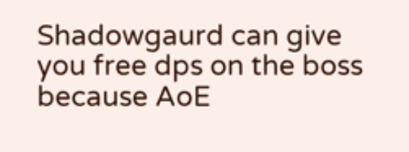Shadowgaurd can give you free dps on the boss because AoE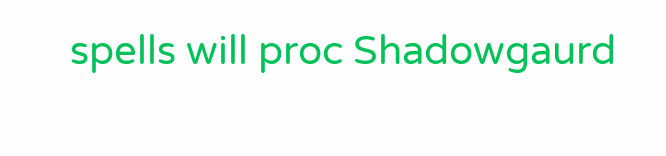spells will proc Shadowgaurd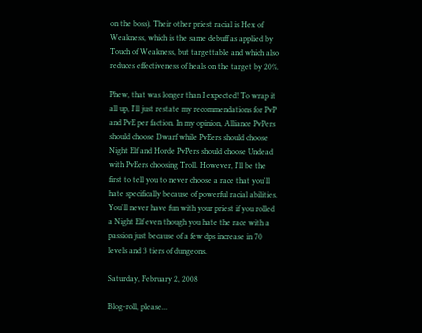on the boss). Their other priest racial is Hex of Weakness, which is the same debuff as applied by Touch of Weakness, but targettable and which also reduces effectiveness of heals on the target by 20%.

Phew, that was longer than I expected! To wrap it all up, I'll just restate my recommendations for PvP and PvE per faction. In my opinion, Alliance PvPers should choose Dwarf while PvEers should choose Night Elf and Horde PvPers should choose Undead with PvEers choosing Troll. However, I'll be the first to tell you to never choose a race that you'll hate specifically because of powerful racial abilities. You'll never have fun with your priest if you rolled a Night Elf even though you hate the race with a passion just because of a few dps increase in 70 levels and 3 tiers of dungeons.

Saturday, February 2, 2008

Blog-roll, please...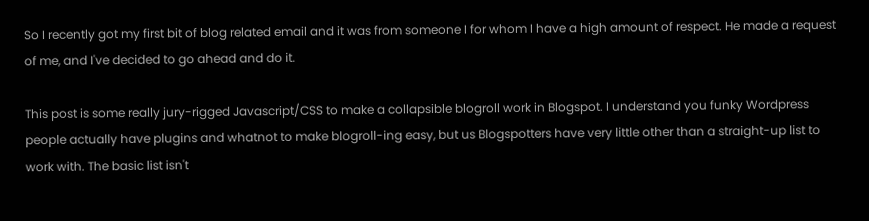So I recently got my first bit of blog related email and it was from someone I for whom I have a high amount of respect. He made a request of me, and I've decided to go ahead and do it.

This post is some really jury-rigged Javascript/CSS to make a collapsible blogroll work in Blogspot. I understand you funky Wordpress people actually have plugins and whatnot to make blogroll-ing easy, but us Blogspotters have very little other than a straight-up list to work with. The basic list isn't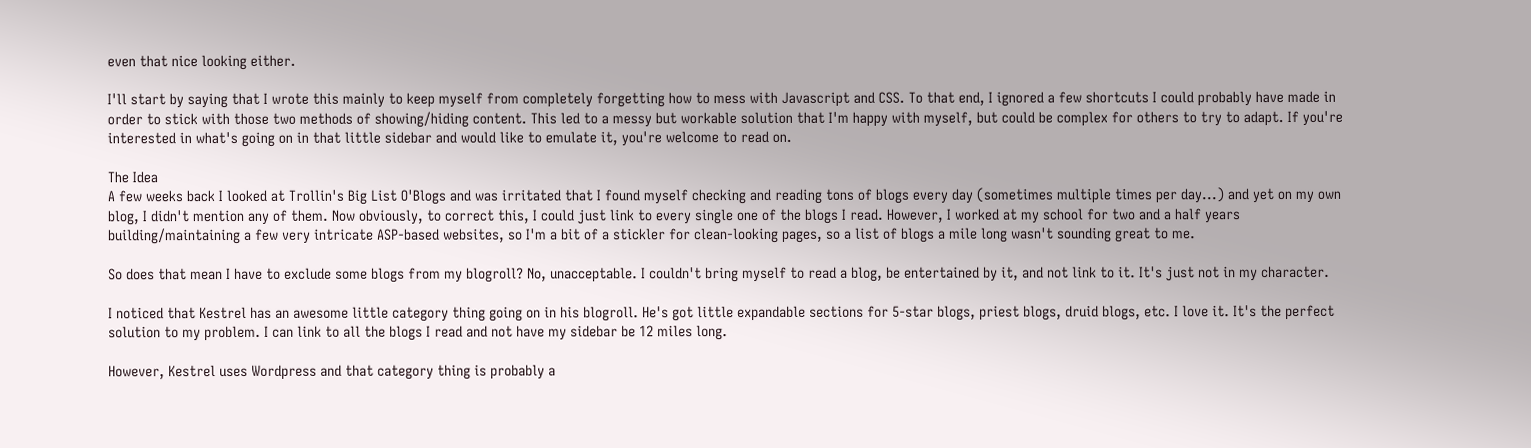even that nice looking either.

I'll start by saying that I wrote this mainly to keep myself from completely forgetting how to mess with Javascript and CSS. To that end, I ignored a few shortcuts I could probably have made in order to stick with those two methods of showing/hiding content. This led to a messy but workable solution that I'm happy with myself, but could be complex for others to try to adapt. If you're interested in what's going on in that little sidebar and would like to emulate it, you're welcome to read on.

The Idea
A few weeks back I looked at Trollin's Big List O'Blogs and was irritated that I found myself checking and reading tons of blogs every day (sometimes multiple times per day...) and yet on my own blog, I didn't mention any of them. Now obviously, to correct this, I could just link to every single one of the blogs I read. However, I worked at my school for two and a half years building/maintaining a few very intricate ASP-based websites, so I'm a bit of a stickler for clean-looking pages, so a list of blogs a mile long wasn't sounding great to me.

So does that mean I have to exclude some blogs from my blogroll? No, unacceptable. I couldn't bring myself to read a blog, be entertained by it, and not link to it. It's just not in my character.

I noticed that Kestrel has an awesome little category thing going on in his blogroll. He's got little expandable sections for 5-star blogs, priest blogs, druid blogs, etc. I love it. It's the perfect solution to my problem. I can link to all the blogs I read and not have my sidebar be 12 miles long.

However, Kestrel uses Wordpress and that category thing is probably a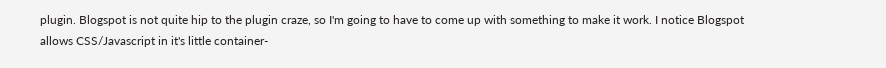plugin. Blogspot is not quite hip to the plugin craze, so I'm going to have to come up with something to make it work. I notice Blogspot allows CSS/Javascript in it's little container-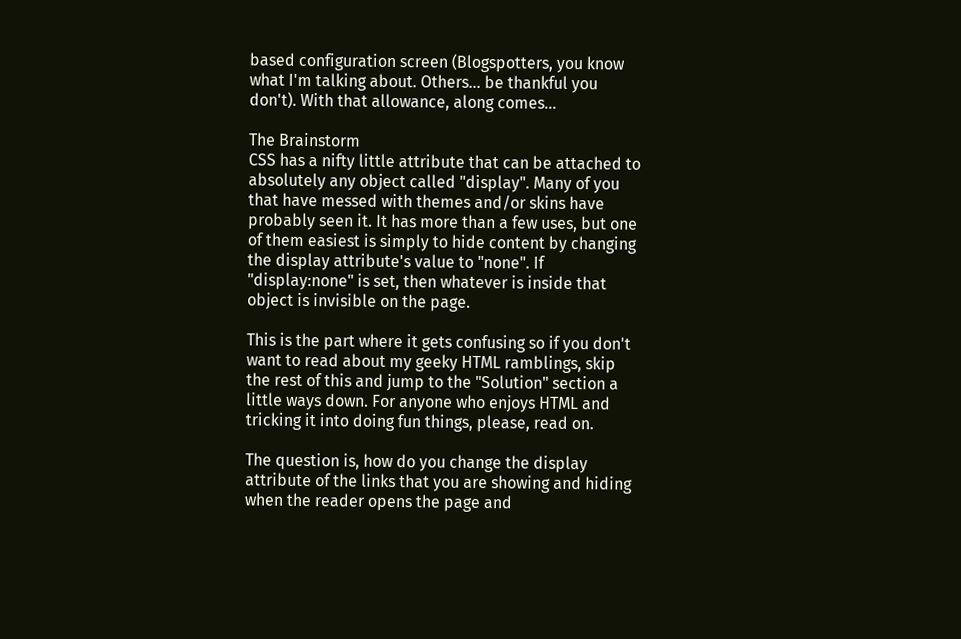based configuration screen (Blogspotters, you know what I'm talking about. Others... be thankful you don't). With that allowance, along comes...

The Brainstorm
CSS has a nifty little attribute that can be attached to absolutely any object called "display". Many of you that have messed with themes and/or skins have probably seen it. It has more than a few uses, but one of them easiest is simply to hide content by changing the display attribute's value to "none". If "display:none" is set, then whatever is inside that object is invisible on the page.

This is the part where it gets confusing so if you don't want to read about my geeky HTML ramblings, skip the rest of this and jump to the "Solution" section a little ways down. For anyone who enjoys HTML and tricking it into doing fun things, please, read on.

The question is, how do you change the display attribute of the links that you are showing and hiding when the reader opens the page and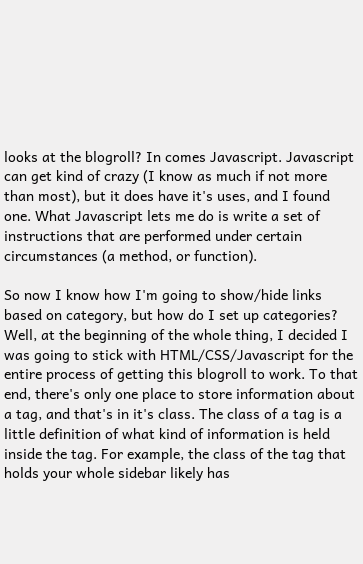looks at the blogroll? In comes Javascript. Javascript can get kind of crazy (I know as much if not more than most), but it does have it's uses, and I found one. What Javascript lets me do is write a set of instructions that are performed under certain circumstances (a method, or function).

So now I know how I'm going to show/hide links based on category, but how do I set up categories? Well, at the beginning of the whole thing, I decided I was going to stick with HTML/CSS/Javascript for the entire process of getting this blogroll to work. To that end, there's only one place to store information about a tag, and that's in it's class. The class of a tag is a little definition of what kind of information is held inside the tag. For example, the class of the tag that holds your whole sidebar likely has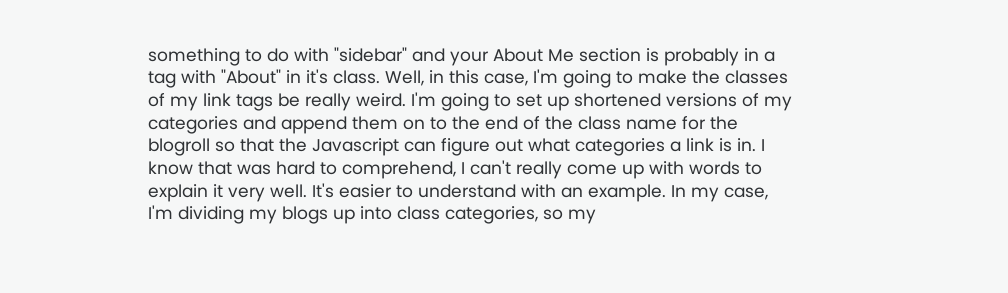something to do with "sidebar" and your About Me section is probably in a tag with "About" in it's class. Well, in this case, I'm going to make the classes of my link tags be really weird. I'm going to set up shortened versions of my categories and append them on to the end of the class name for the blogroll so that the Javascript can figure out what categories a link is in. I know that was hard to comprehend, I can't really come up with words to explain it very well. It's easier to understand with an example. In my case, I'm dividing my blogs up into class categories, so my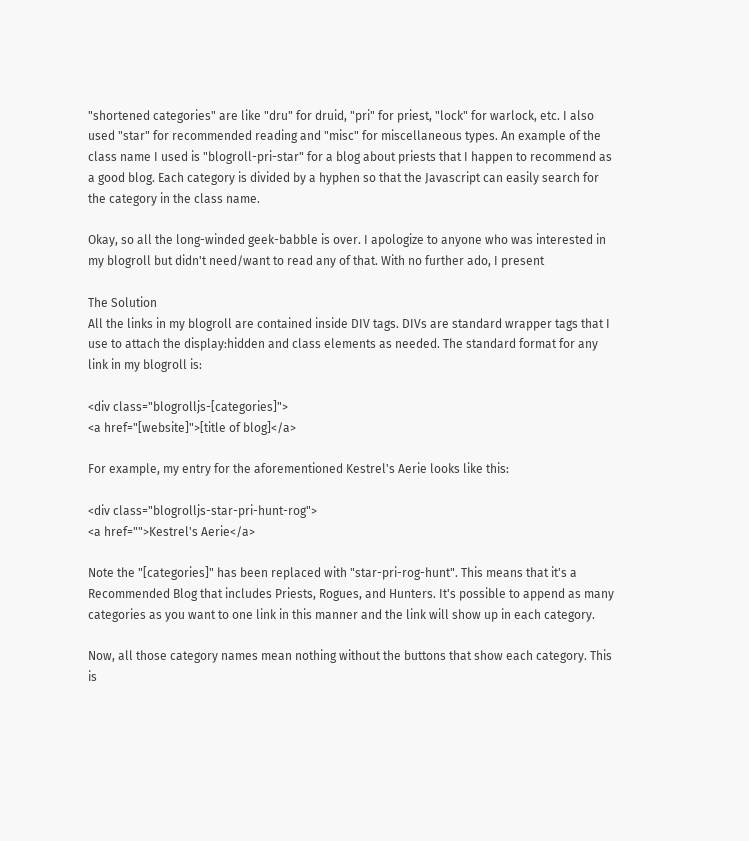"shortened categories" are like "dru" for druid, "pri" for priest, "lock" for warlock, etc. I also used "star" for recommended reading and "misc" for miscellaneous types. An example of the class name I used is "blogroll-pri-star" for a blog about priests that I happen to recommend as a good blog. Each category is divided by a hyphen so that the Javascript can easily search for the category in the class name.

Okay, so all the long-winded geek-babble is over. I apologize to anyone who was interested in my blogroll but didn't need/want to read any of that. With no further ado, I present

The Solution
All the links in my blogroll are contained inside DIV tags. DIVs are standard wrapper tags that I use to attach the display:hidden and class elements as needed. The standard format for any link in my blogroll is:

<div class="blogrolljs-[categories]">
<a href="[website]">[title of blog]</a>

For example, my entry for the aforementioned Kestrel's Aerie looks like this:

<div class="blogrolljs-star-pri-hunt-rog">
<a href="">Kestrel's Aerie</a>

Note the "[categories]" has been replaced with "star-pri-rog-hunt". This means that it's a Recommended Blog that includes Priests, Rogues, and Hunters. It's possible to append as many categories as you want to one link in this manner and the link will show up in each category.

Now, all those category names mean nothing without the buttons that show each category. This is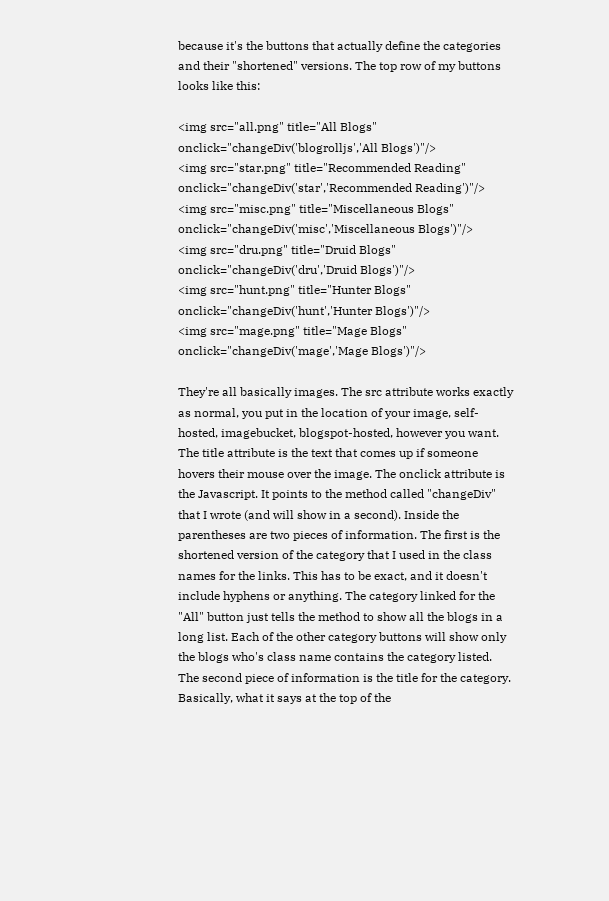because it's the buttons that actually define the categories and their "shortened" versions. The top row of my buttons looks like this:

<img src="all.png" title="All Blogs" onclick="changeDiv('blogrolljs','All Blogs')"/>
<img src="star.png" title="Recommended Reading" onclick="changeDiv('star','Recommended Reading')"/>
<img src="misc.png" title="Miscellaneous Blogs" onclick="changeDiv('misc','Miscellaneous Blogs')"/>
<img src="dru.png" title="Druid Blogs" onclick="changeDiv('dru','Druid Blogs')"/>
<img src="hunt.png" title="Hunter Blogs" onclick="changeDiv('hunt','Hunter Blogs')"/>
<img src="mage.png" title="Mage Blogs" onclick="changeDiv('mage','Mage Blogs')"/>

They're all basically images. The src attribute works exactly as normal, you put in the location of your image, self-hosted, imagebucket, blogspot-hosted, however you want. The title attribute is the text that comes up if someone hovers their mouse over the image. The onclick attribute is the Javascript. It points to the method called "changeDiv" that I wrote (and will show in a second). Inside the parentheses are two pieces of information. The first is the shortened version of the category that I used in the class names for the links. This has to be exact, and it doesn't include hyphens or anything. The category linked for the "All" button just tells the method to show all the blogs in a long list. Each of the other category buttons will show only the blogs who's class name contains the category listed. The second piece of information is the title for the category. Basically, what it says at the top of the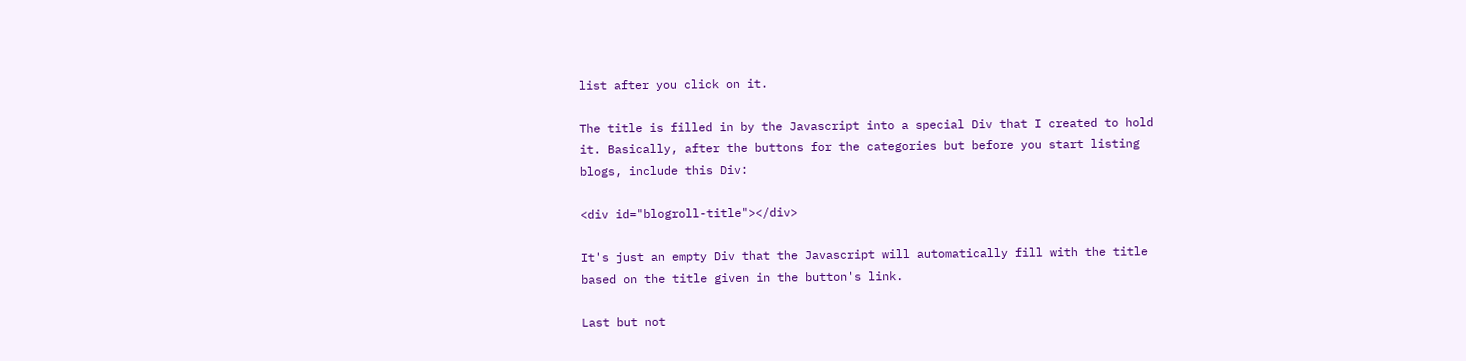list after you click on it.

The title is filled in by the Javascript into a special Div that I created to hold it. Basically, after the buttons for the categories but before you start listing blogs, include this Div:

<div id="blogroll-title"></div>

It's just an empty Div that the Javascript will automatically fill with the title based on the title given in the button's link.

Last but not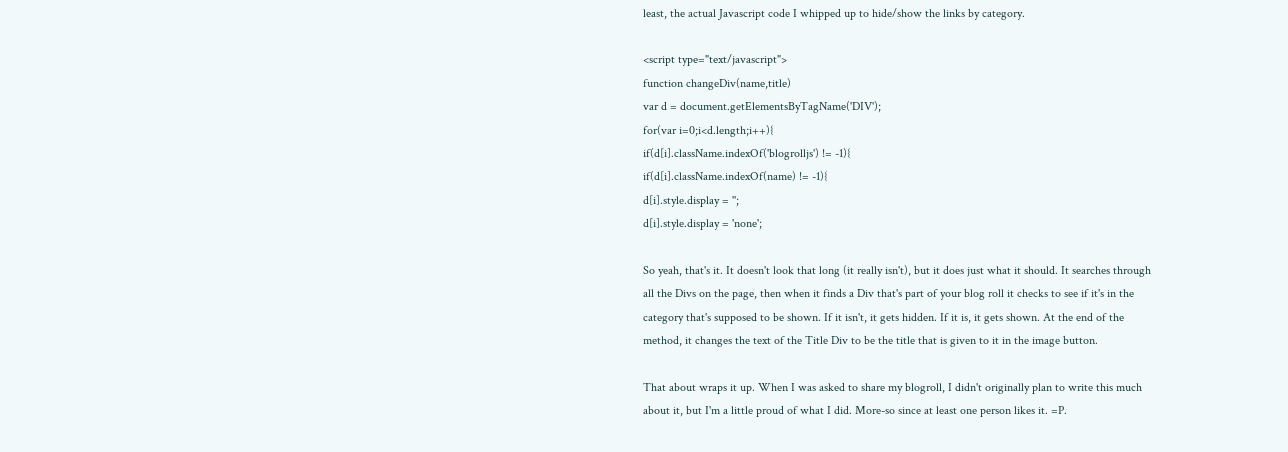least, the actual Javascript code I whipped up to hide/show the links by category.

<script type="text/javascript">
function changeDiv(name,title)
var d = document.getElementsByTagName('DIV');
for(var i=0;i<d.length;i++){
if(d[i].className.indexOf('blogrolljs') != -1){
if(d[i].className.indexOf(name) != -1){
d[i].style.display = '';
d[i].style.display = 'none';

So yeah, that's it. It doesn't look that long (it really isn't), but it does just what it should. It searches through all the Divs on the page, then when it finds a Div that's part of your blog roll it checks to see if it's in the category that's supposed to be shown. If it isn't, it gets hidden. If it is, it gets shown. At the end of the method, it changes the text of the Title Div to be the title that is given to it in the image button.

That about wraps it up. When I was asked to share my blogroll, I didn't originally plan to write this much about it, but I'm a little proud of what I did. More-so since at least one person likes it. =P.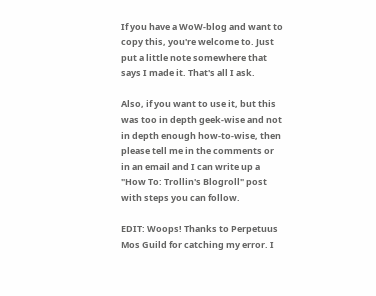If you have a WoW-blog and want to copy this, you're welcome to. Just put a little note somewhere that says I made it. That's all I ask.

Also, if you want to use it, but this was too in depth geek-wise and not in depth enough how-to-wise, then please tell me in the comments or in an email and I can write up a "How To: Trollin's Blogroll" post with steps you can follow.

EDIT: Woops! Thanks to Perpetuus Mos Guild for catching my error. I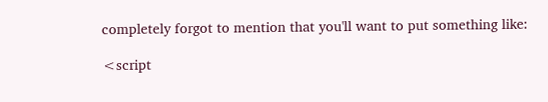completely forgot to mention that you'll want to put something like:

<script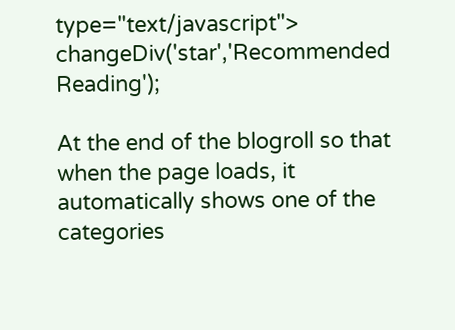type="text/javascript">
changeDiv('star','Recommended Reading');

At the end of the blogroll so that when the page loads, it automatically shows one of the categories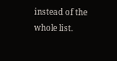instead of the whole list.